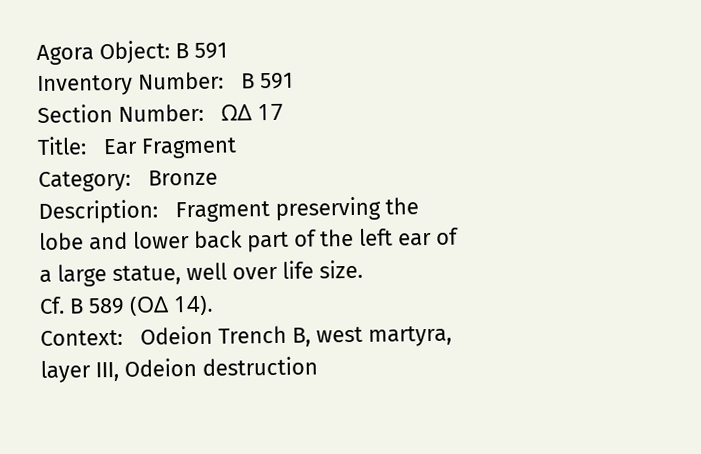Agora Object: B 591
Inventory Number:   B 591
Section Number:   ΩΔ 17
Title:   Ear Fragment
Category:   Bronze
Description:   Fragment preserving the lobe and lower back part of the left ear of a large statue, well over life size.
Cf. B 589 (ΟΔ 14).
Context:   Odeion Trench B, west martyra, layer III, Odeion destruction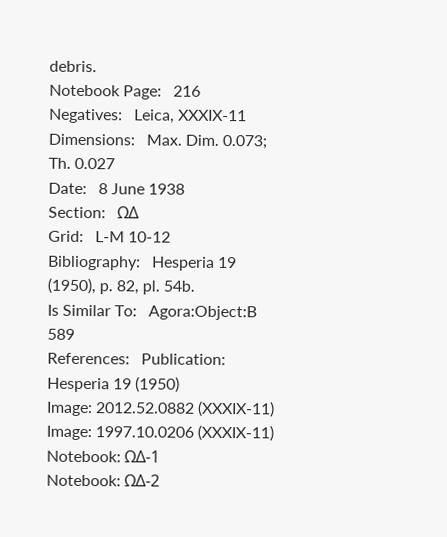debris.
Notebook Page:   216
Negatives:   Leica, XXXIX-11
Dimensions:   Max. Dim. 0.073; Th. 0.027
Date:   8 June 1938
Section:   ΩΔ
Grid:   L-M 10-12
Bibliography:   Hesperia 19 (1950), p. 82, pl. 54b.
Is Similar To:   Agora:Object:B 589
References:   Publication: Hesperia 19 (1950)
Image: 2012.52.0882 (XXXIX-11)
Image: 1997.10.0206 (XXXIX-11)
Notebook: ΩΔ-1
Notebook: ΩΔ-2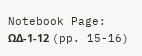Notebook Page: ΩΔ-1-12 (pp. 15-16)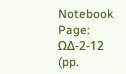Notebook Page: ΩΔ-2-12 (pp.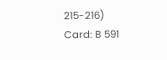215-216)
Card: B 591